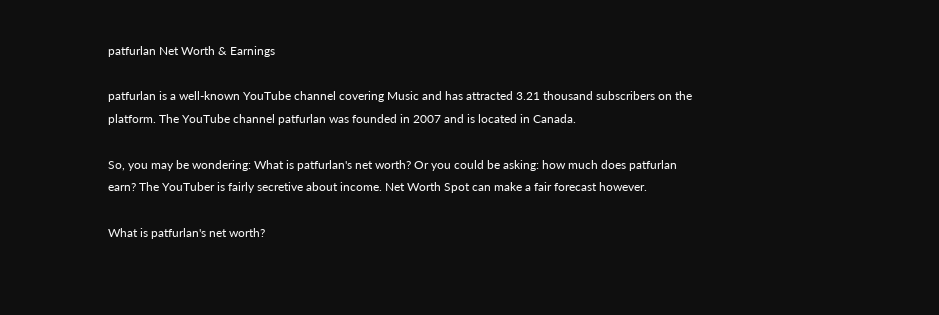patfurlan Net Worth & Earnings

patfurlan is a well-known YouTube channel covering Music and has attracted 3.21 thousand subscribers on the platform. The YouTube channel patfurlan was founded in 2007 and is located in Canada.

So, you may be wondering: What is patfurlan's net worth? Or you could be asking: how much does patfurlan earn? The YouTuber is fairly secretive about income. Net Worth Spot can make a fair forecast however.

What is patfurlan's net worth?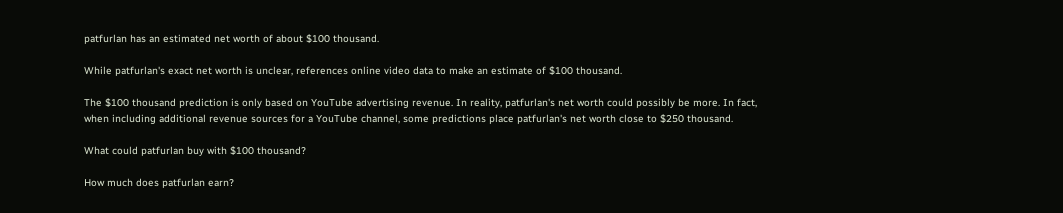patfurlan has an estimated net worth of about $100 thousand.

While patfurlan's exact net worth is unclear, references online video data to make an estimate of $100 thousand.

The $100 thousand prediction is only based on YouTube advertising revenue. In reality, patfurlan's net worth could possibly be more. In fact, when including additional revenue sources for a YouTube channel, some predictions place patfurlan's net worth close to $250 thousand.

What could patfurlan buy with $100 thousand?

How much does patfurlan earn?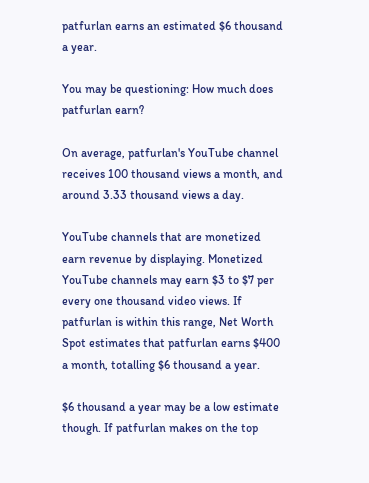patfurlan earns an estimated $6 thousand a year.

You may be questioning: How much does patfurlan earn?

On average, patfurlan's YouTube channel receives 100 thousand views a month, and around 3.33 thousand views a day.

YouTube channels that are monetized earn revenue by displaying. Monetized YouTube channels may earn $3 to $7 per every one thousand video views. If patfurlan is within this range, Net Worth Spot estimates that patfurlan earns $400 a month, totalling $6 thousand a year.

$6 thousand a year may be a low estimate though. If patfurlan makes on the top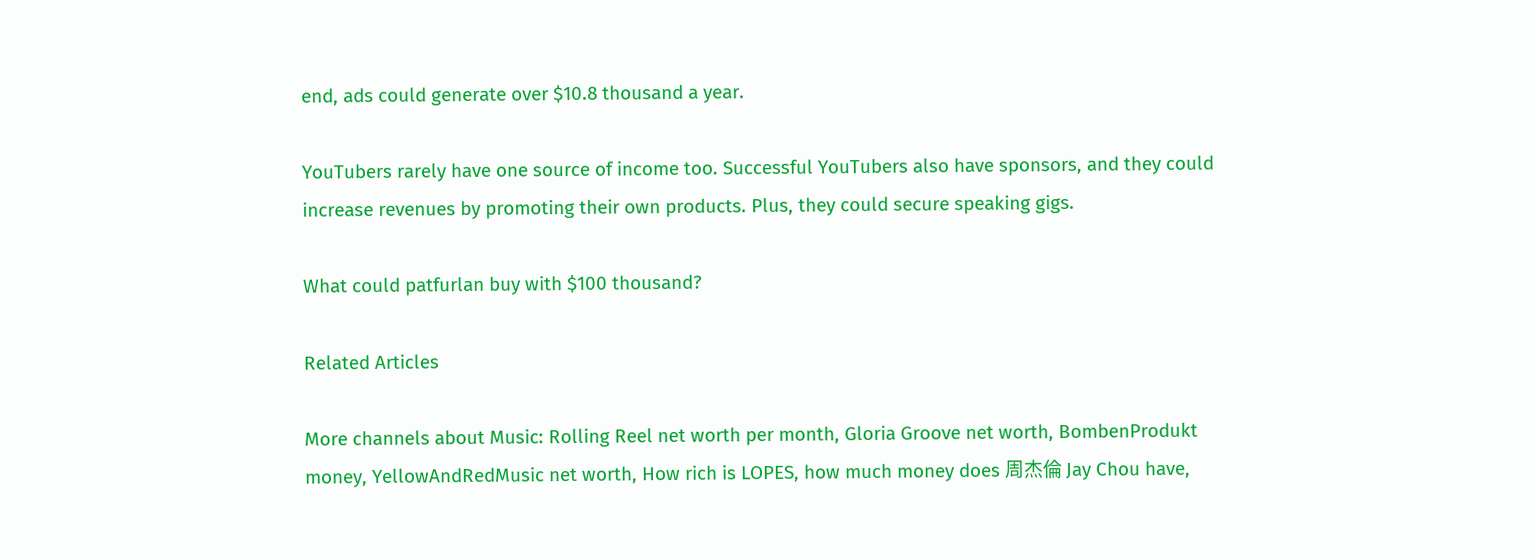end, ads could generate over $10.8 thousand a year.

YouTubers rarely have one source of income too. Successful YouTubers also have sponsors, and they could increase revenues by promoting their own products. Plus, they could secure speaking gigs.

What could patfurlan buy with $100 thousand?

Related Articles

More channels about Music: Rolling Reel net worth per month, Gloria Groove net worth, BombenProdukt money, YellowAndRedMusic net worth, How rich is LOPES, how much money does 周杰倫 Jay Chou have,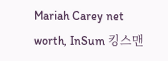Mariah Carey net worth, InSum 킹스맨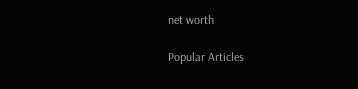net worth

Popular Articles